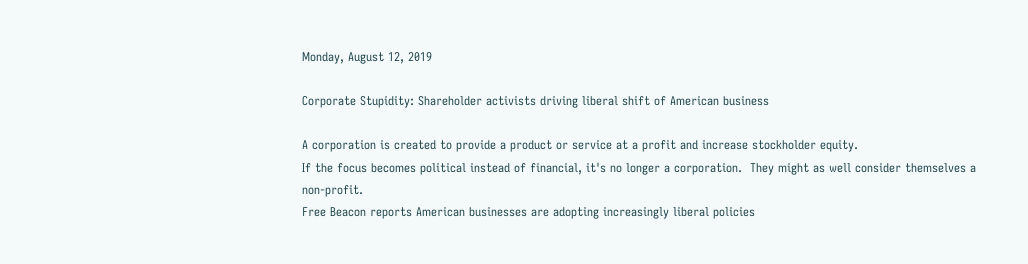Monday, August 12, 2019

Corporate Stupidity: Shareholder activists driving liberal shift of American business

A corporation is created to provide a product or service at a profit and increase stockholder equity.
If the focus becomes political instead of financial, it's no longer a corporation.  They might as well consider themselves a non-profit.
Free Beacon reports American businesses are adopting increasingly liberal policies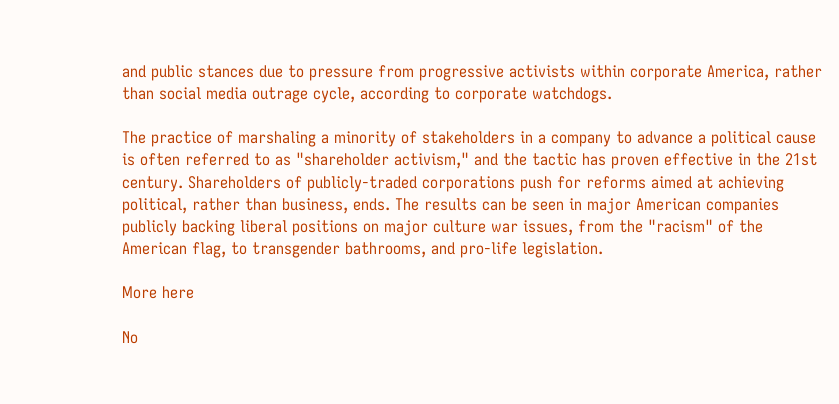and public stances due to pressure from progressive activists within corporate America, rather than social media outrage cycle, according to corporate watchdogs.

The practice of marshaling a minority of stakeholders in a company to advance a political cause is often referred to as "shareholder activism," and the tactic has proven effective in the 21st century. Shareholders of publicly-traded corporations push for reforms aimed at achieving political, rather than business, ends. The results can be seen in major American companies publicly backing liberal positions on major culture war issues, from the "racism" of the American flag, to transgender bathrooms, and pro-life legislation.

More here

No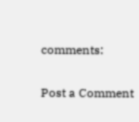comments:

Post a Comment